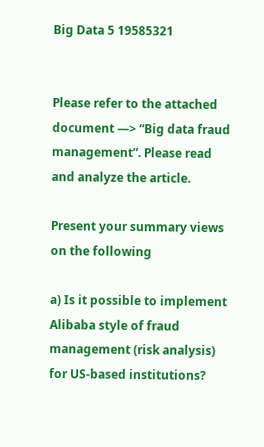Big Data 5 19585321


Please refer to the attached document —> “Big data fraud management”. Please read and analyze the article.

Present your summary views on the following

a) Is it possible to implement Alibaba style of fraud management (risk analysis) for US-based institutions?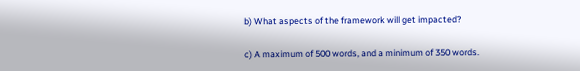b) What aspects of the framework will get impacted?

c) A maximum of 500 words, and a minimum of 350 words.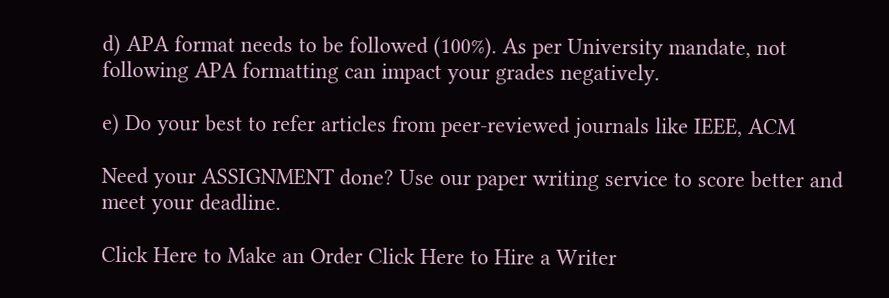d) APA format needs to be followed (100%). As per University mandate, not following APA formatting can impact your grades negatively.

e) Do your best to refer articles from peer-reviewed journals like IEEE, ACM

Need your ASSIGNMENT done? Use our paper writing service to score better and meet your deadline.

Click Here to Make an Order Click Here to Hire a Writer